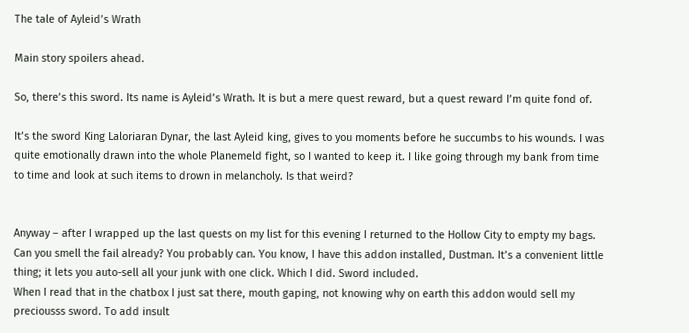The tale of Ayleid’s Wrath

Main story spoilers ahead.

So, there’s this sword. Its name is Ayleid’s Wrath. It is but a mere quest reward, but a quest reward I’m quite fond of.

It’s the sword King Laloriaran Dynar, the last Ayleid king, gives to you moments before he succumbs to his wounds. I was quite emotionally drawn into the whole Planemeld fight, so I wanted to keep it. I like going through my bank from time to time and look at such items to drown in melancholy. Is that weird?


Anyway – after I wrapped up the last quests on my list for this evening I returned to the Hollow City to empty my bags. Can you smell the fail already? You probably can. You know, I have this addon installed, Dustman. It’s a convenient little thing; it lets you auto-sell all your junk with one click. Which I did. Sword included.
When I read that in the chatbox I just sat there, mouth gaping, not knowing why on earth this addon would sell my preciousss sword. To add insult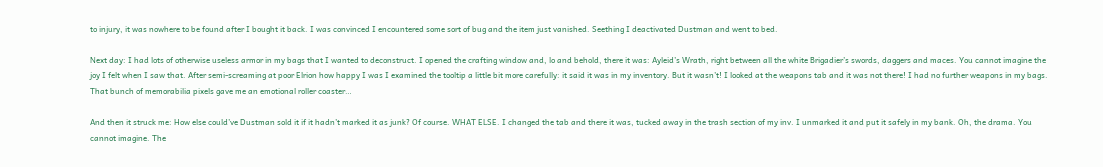to injury, it was nowhere to be found after I bought it back. I was convinced I encountered some sort of bug and the item just vanished. Seething I deactivated Dustman and went to bed.

Next day: I had lots of otherwise useless armor in my bags that I wanted to deconstruct. I opened the crafting window and, lo and behold, there it was: Ayleid’s Wrath, right between all the white Brigadier’s swords, daggers and maces. You cannot imagine the joy I felt when I saw that. After semi-screaming at poor Elrion how happy I was I examined the tooltip a little bit more carefully: it said it was in my inventory. But it wasn’t! I looked at the weapons tab and it was not there! I had no further weapons in my bags. That bunch of memorabilia pixels gave me an emotional roller coaster…

And then it struck me: How else could’ve Dustman sold it if it hadn’t marked it as junk? Of course. WHAT ELSE. I changed the tab and there it was, tucked away in the trash section of my inv. I unmarked it and put it safely in my bank. Oh, the drama. You cannot imagine. The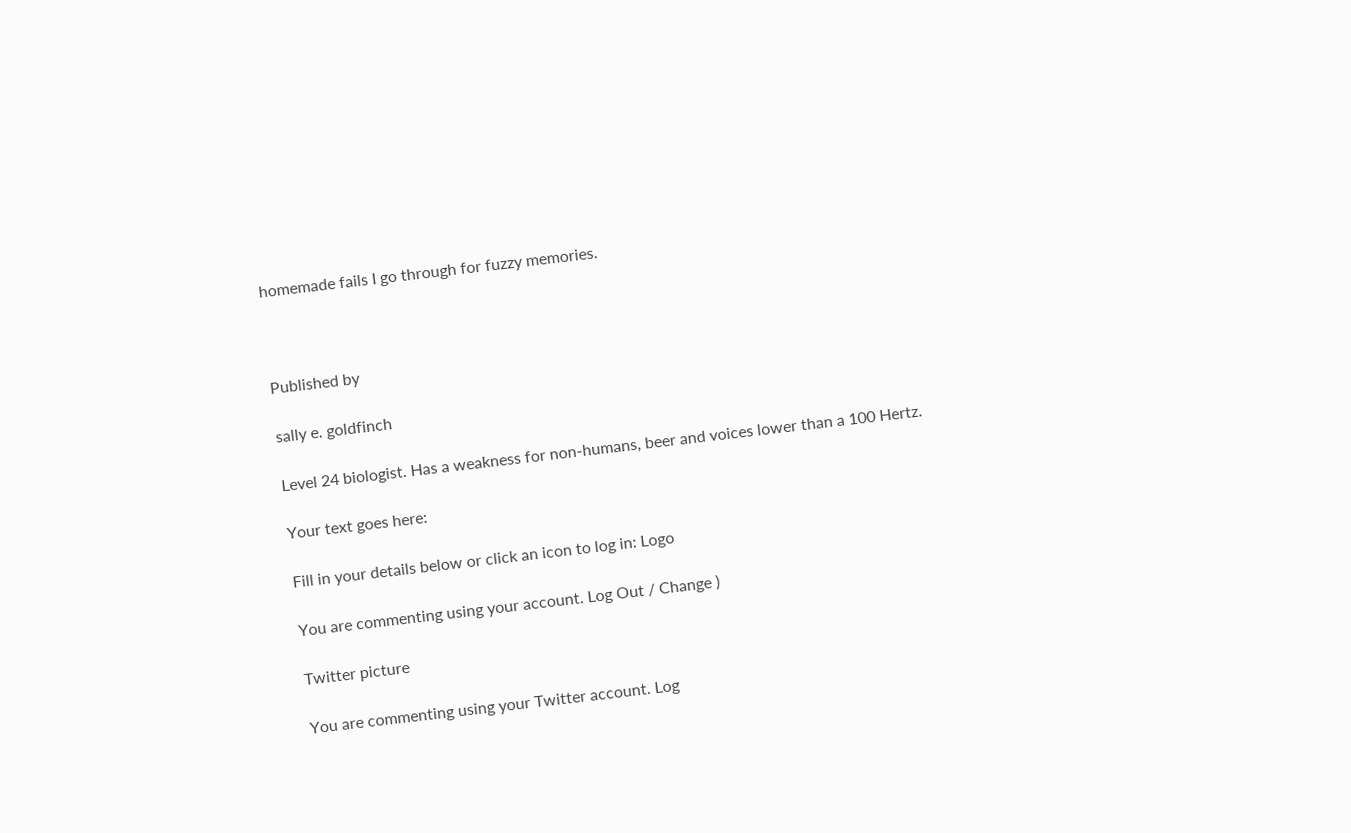homemade fails I go through for fuzzy memories.



Published by

sally e. goldfinch

Level 24 biologist. Has a weakness for non-humans, beer and voices lower than a 100 Hertz.

Your text goes here:

Fill in your details below or click an icon to log in: Logo

You are commenting using your account. Log Out / Change )

Twitter picture

You are commenting using your Twitter account. Log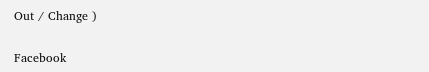Out / Change )

Facebook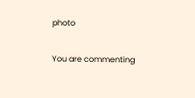photo

You are commenting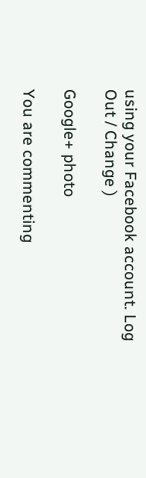using your Facebook account. Log Out / Change )

Google+ photo

You are commenting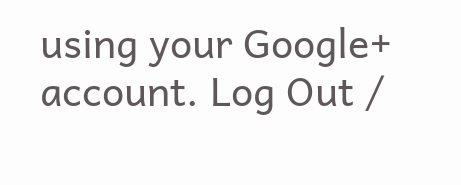using your Google+ account. Log Out /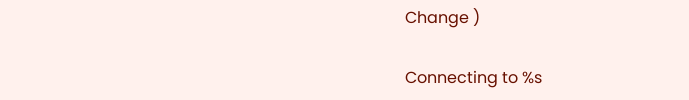Change )

Connecting to %s